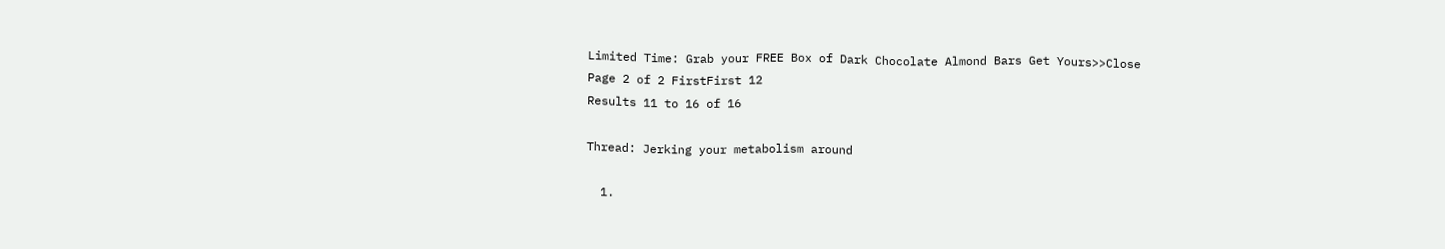Limited Time: Grab your FREE Box of Dark Chocolate Almond Bars Get Yours>>Close
Page 2 of 2 FirstFirst 12
Results 11 to 16 of 16

Thread: Jerking your metabolism around

  1.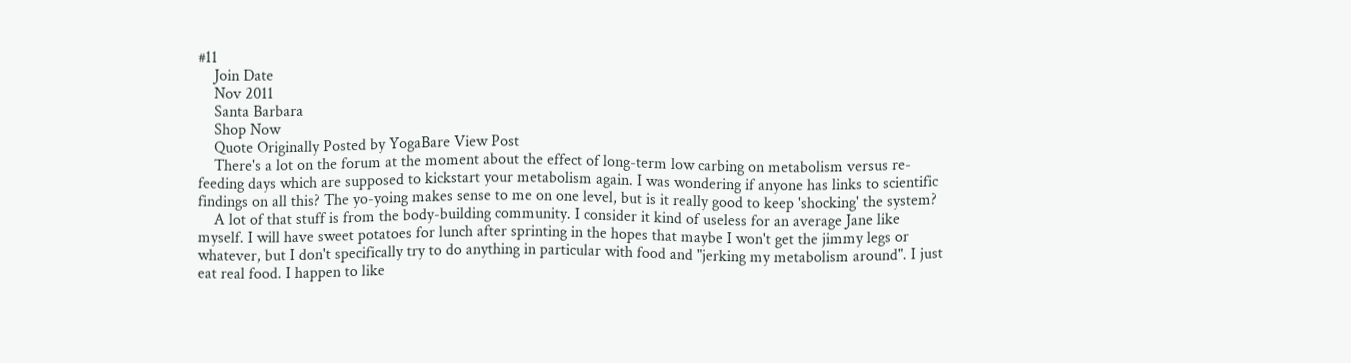#11
    Join Date
    Nov 2011
    Santa Barbara
    Shop Now
    Quote Originally Posted by YogaBare View Post
    There's a lot on the forum at the moment about the effect of long-term low carbing on metabolism versus re-feeding days which are supposed to kickstart your metabolism again. I was wondering if anyone has links to scientific findings on all this? The yo-yoing makes sense to me on one level, but is it really good to keep 'shocking' the system?
    A lot of that stuff is from the body-building community. I consider it kind of useless for an average Jane like myself. I will have sweet potatoes for lunch after sprinting in the hopes that maybe I won't get the jimmy legs or whatever, but I don't specifically try to do anything in particular with food and "jerking my metabolism around". I just eat real food. I happen to like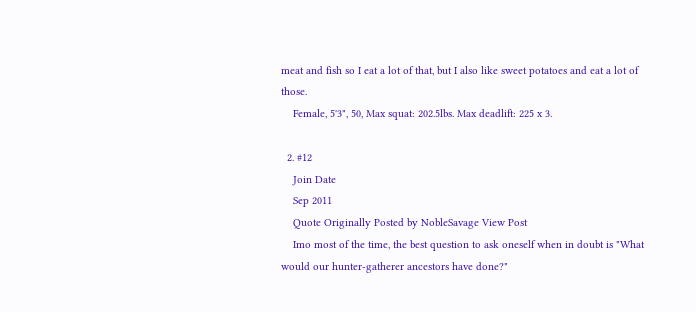meat and fish so I eat a lot of that, but I also like sweet potatoes and eat a lot of those.
    Female, 5'3", 50, Max squat: 202.5lbs. Max deadlift: 225 x 3.

  2. #12
    Join Date
    Sep 2011
    Quote Originally Posted by NobleSavage View Post
    Imo most of the time, the best question to ask oneself when in doubt is "What would our hunter-gatherer ancestors have done?"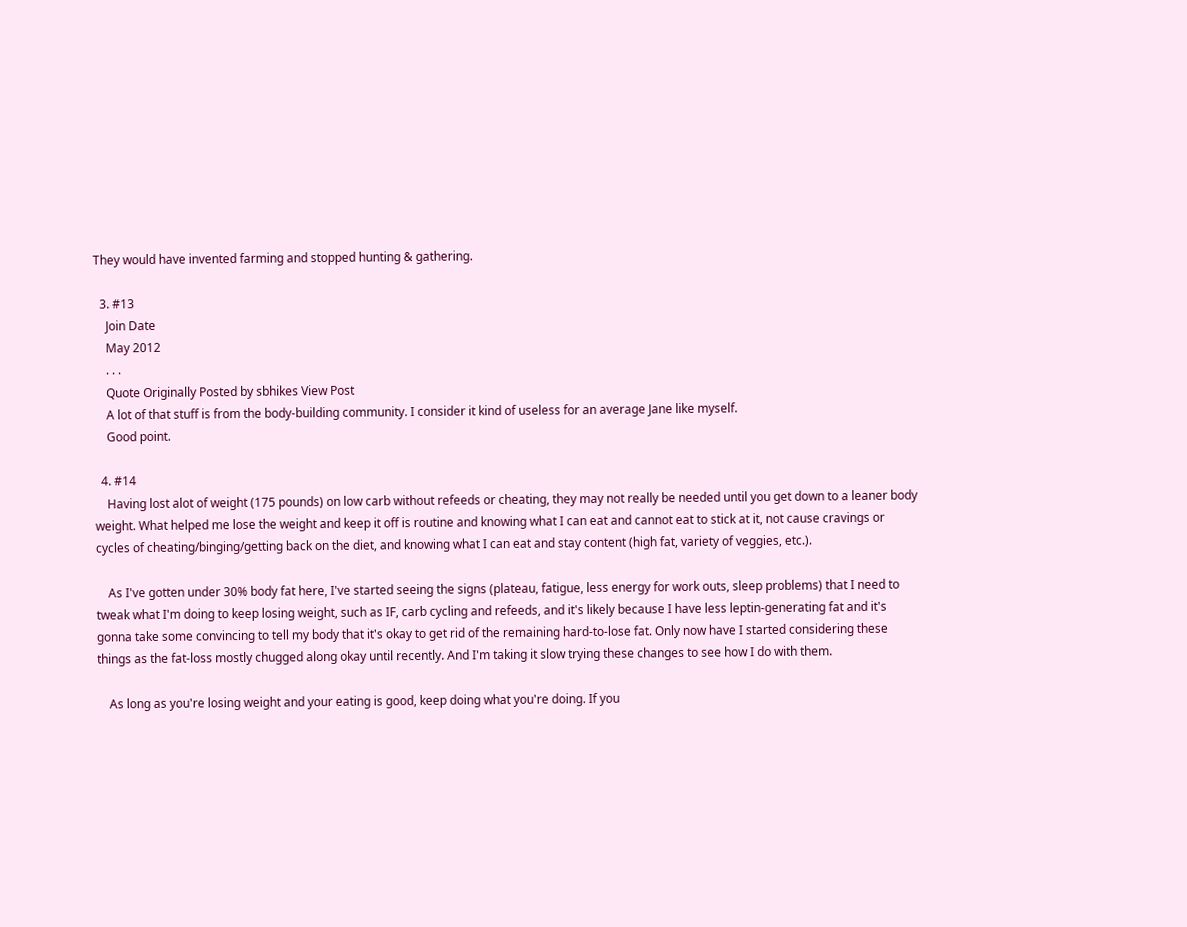They would have invented farming and stopped hunting & gathering.

  3. #13
    Join Date
    May 2012
    . . .
    Quote Originally Posted by sbhikes View Post
    A lot of that stuff is from the body-building community. I consider it kind of useless for an average Jane like myself.
    Good point.

  4. #14
    Having lost alot of weight (175 pounds) on low carb without refeeds or cheating, they may not really be needed until you get down to a leaner body weight. What helped me lose the weight and keep it off is routine and knowing what I can eat and cannot eat to stick at it, not cause cravings or cycles of cheating/binging/getting back on the diet, and knowing what I can eat and stay content (high fat, variety of veggies, etc.).

    As I've gotten under 30% body fat here, I've started seeing the signs (plateau, fatigue, less energy for work outs, sleep problems) that I need to tweak what I'm doing to keep losing weight, such as IF, carb cycling and refeeds, and it's likely because I have less leptin-generating fat and it's gonna take some convincing to tell my body that it's okay to get rid of the remaining hard-to-lose fat. Only now have I started considering these things as the fat-loss mostly chugged along okay until recently. And I'm taking it slow trying these changes to see how I do with them.

    As long as you're losing weight and your eating is good, keep doing what you're doing. If you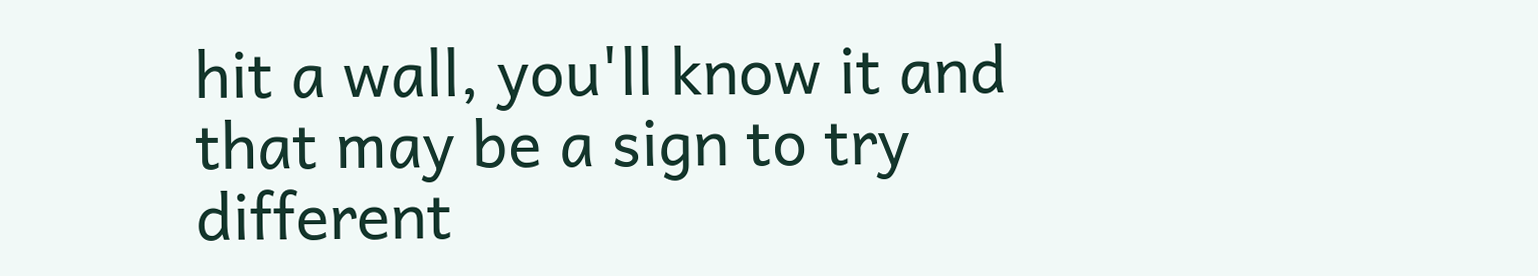hit a wall, you'll know it and that may be a sign to try different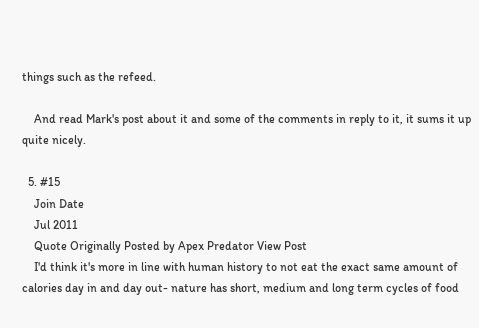things such as the refeed.

    And read Mark's post about it and some of the comments in reply to it, it sums it up quite nicely.

  5. #15
    Join Date
    Jul 2011
    Quote Originally Posted by Apex Predator View Post
    I'd think it's more in line with human history to not eat the exact same amount of calories day in and day out- nature has short, medium and long term cycles of food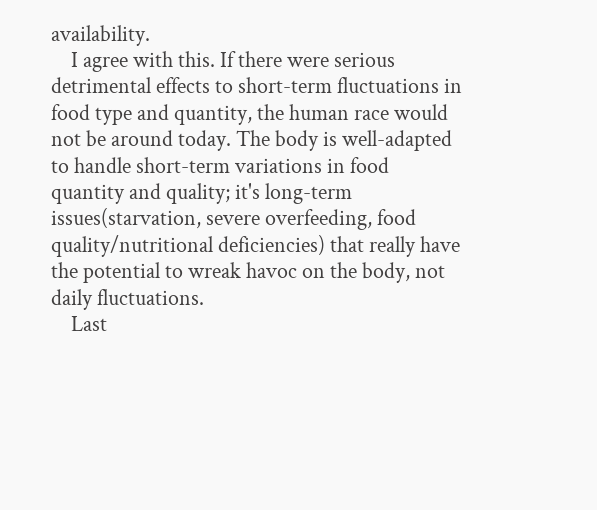availability.
    I agree with this. If there were serious detrimental effects to short-term fluctuations in food type and quantity, the human race would not be around today. The body is well-adapted to handle short-term variations in food quantity and quality; it's long-term issues(starvation, severe overfeeding, food quality/nutritional deficiencies) that really have the potential to wreak havoc on the body, not daily fluctuations.
    Last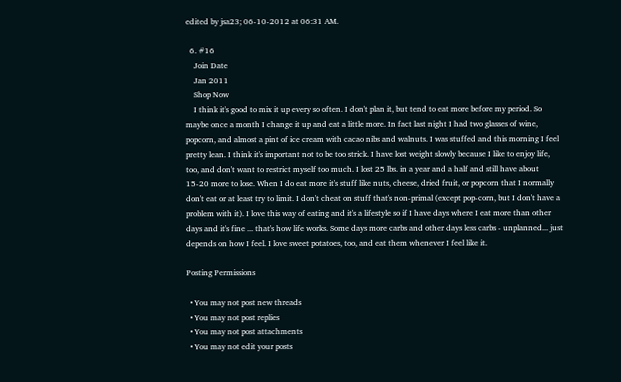edited by jsa23; 06-10-2012 at 06:31 AM.

  6. #16
    Join Date
    Jan 2011
    Shop Now
    I think it's good to mix it up every so often. I don't plan it, but tend to eat more before my period. So maybe once a month I change it up and eat a little more. In fact last night I had two glasses of wine, popcorn, and almost a pint of ice cream with cacao nibs and walnuts. I was stuffed and this morning I feel pretty lean. I think it's important not to be too strick. I have lost weight slowly because I like to enjoy life, too, and don't want to restrict myself too much. I lost 25 lbs. in a year and a half and still have about 15-20 more to lose. When I do eat more it's stuff like nuts, cheese, dried fruit, or popcorn that I normally don't eat or at least try to limit. I don't cheat on stuff that's non-primal (except pop-corn, but I don't have a problem with it). I love this way of eating and it's a lifestyle so if I have days where I eat more than other days and it's fine ... that's how life works. Some days more carbs and other days less carbs - unplanned... just depends on how I feel. I love sweet potatoes, too, and eat them whenever I feel like it.

Posting Permissions

  • You may not post new threads
  • You may not post replies
  • You may not post attachments
  • You may not edit your posts